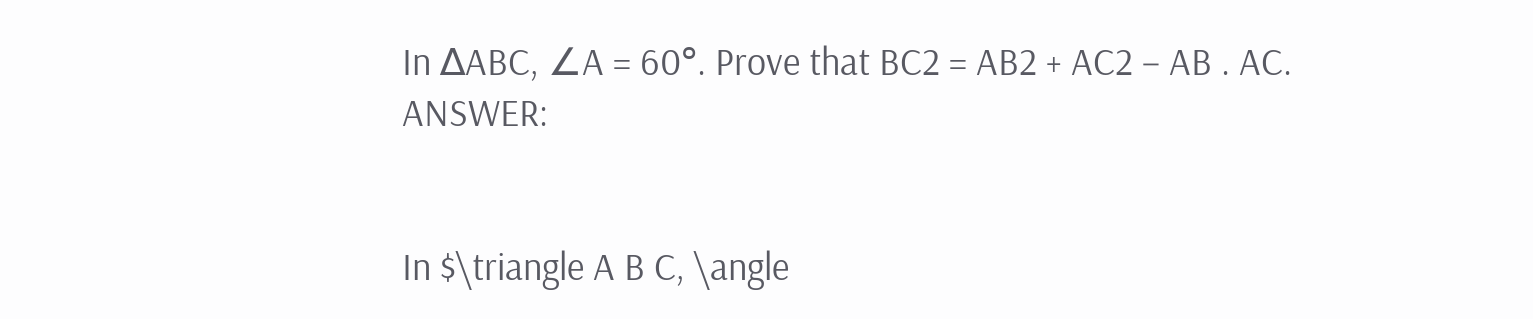In ∆ABC, ∠A = 60°. Prove that BC2 = AB2 + AC2 − AB . AC. ANSWER:


In $\triangle A B C, \angle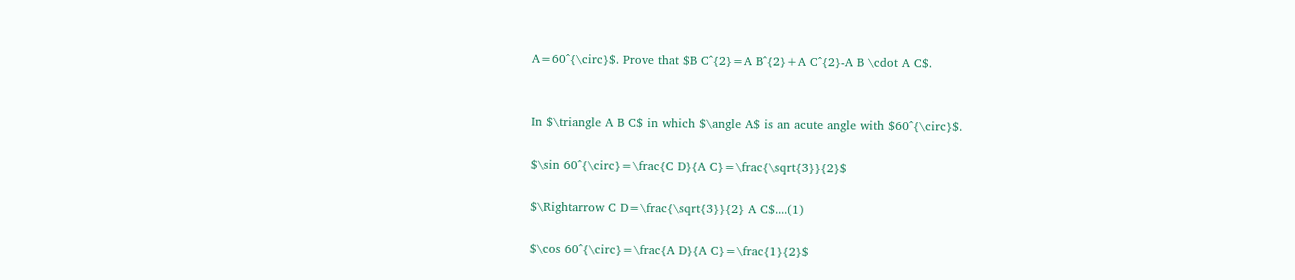A=60^{\circ}$. Prove that $B C^{2}=A B^{2}+A C^{2}-A B \cdot A C$.


In $\triangle A B C$ in which $\angle A$ is an acute angle with $60^{\circ}$.

$\sin 60^{\circ}=\frac{C D}{A C}=\frac{\sqrt{3}}{2}$

$\Rightarrow C D=\frac{\sqrt{3}}{2} A C$....(1)

$\cos 60^{\circ}=\frac{A D}{A C}=\frac{1}{2}$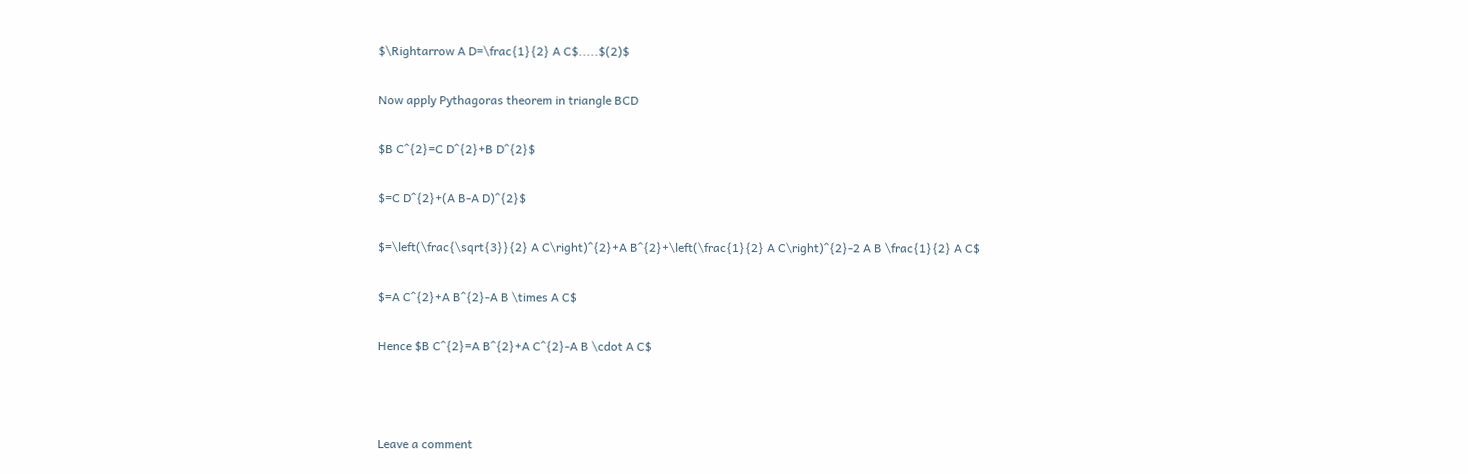$\Rightarrow A D=\frac{1}{2} A C$.....$(2)$

Now apply Pythagoras theorem in triangle BCD

$B C^{2}=C D^{2}+B D^{2}$

$=C D^{2}+(A B-A D)^{2}$

$=\left(\frac{\sqrt{3}}{2} A C\right)^{2}+A B^{2}+\left(\frac{1}{2} A C\right)^{2}-2 A B \frac{1}{2} A C$

$=A C^{2}+A B^{2}-A B \times A C$

Hence $B C^{2}=A B^{2}+A C^{2}-A B \cdot A C$



Leave a comment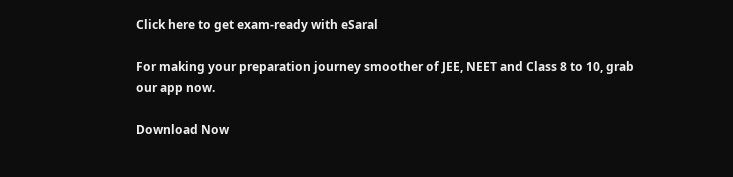Click here to get exam-ready with eSaral

For making your preparation journey smoother of JEE, NEET and Class 8 to 10, grab our app now.

Download Now